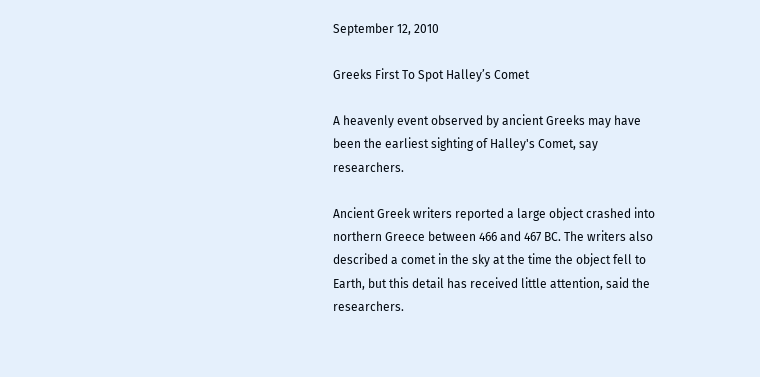September 12, 2010

Greeks First To Spot Halley’s Comet

A heavenly event observed by ancient Greeks may have been the earliest sighting of Halley's Comet, say researchers.

Ancient Greek writers reported a large object crashed into northern Greece between 466 and 467 BC. The writers also described a comet in the sky at the time the object fell to Earth, but this detail has received little attention, said the researchers.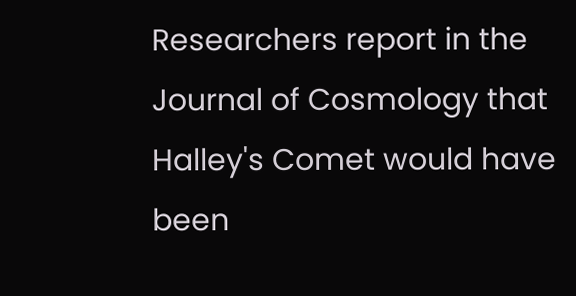Researchers report in the Journal of Cosmology that Halley's Comet would have been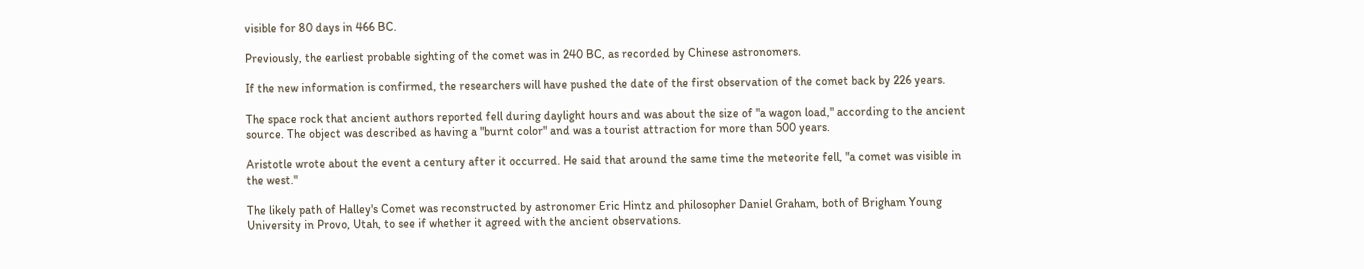visible for 80 days in 466 BC.

Previously, the earliest probable sighting of the comet was in 240 BC, as recorded by Chinese astronomers.

If the new information is confirmed, the researchers will have pushed the date of the first observation of the comet back by 226 years.

The space rock that ancient authors reported fell during daylight hours and was about the size of "a wagon load," according to the ancient source. The object was described as having a "burnt color" and was a tourist attraction for more than 500 years.

Aristotle wrote about the event a century after it occurred. He said that around the same time the meteorite fell, "a comet was visible in the west."

The likely path of Halley's Comet was reconstructed by astronomer Eric Hintz and philosopher Daniel Graham, both of Brigham Young University in Provo, Utah, to see if whether it agreed with the ancient observations.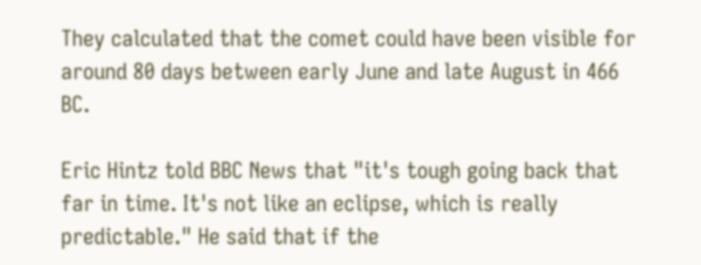They calculated that the comet could have been visible for around 80 days between early June and late August in 466 BC.

Eric Hintz told BBC News that "it's tough going back that far in time. It's not like an eclipse, which is really predictable." He said that if the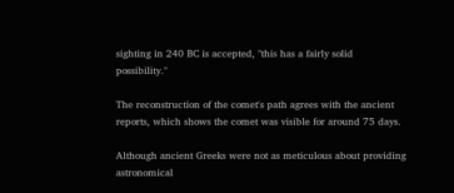sighting in 240 BC is accepted, "this has a fairly solid possibility."

The reconstruction of the comet's path agrees with the ancient reports, which shows the comet was visible for around 75 days.

Although ancient Greeks were not as meticulous about providing astronomical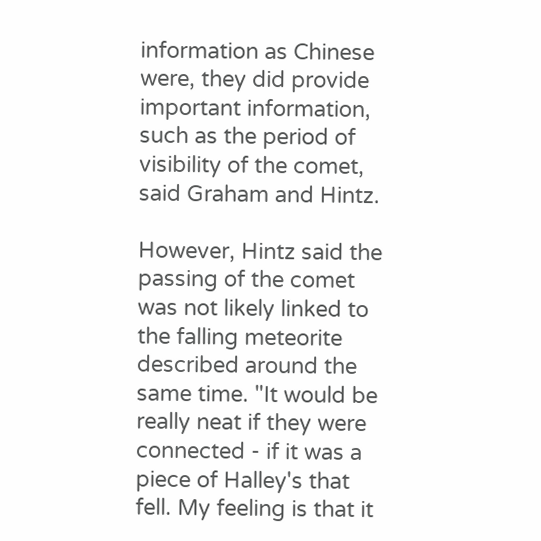information as Chinese were, they did provide important information, such as the period of visibility of the comet, said Graham and Hintz.

However, Hintz said the passing of the comet was not likely linked to the falling meteorite described around the same time. "It would be really neat if they were connected - if it was a piece of Halley's that fell. My feeling is that it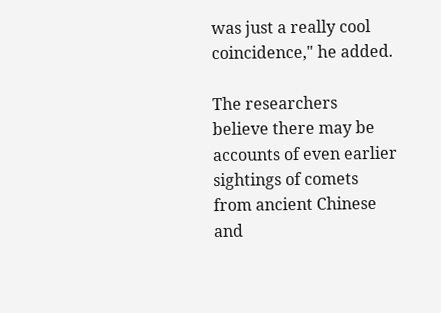was just a really cool coincidence," he added.

The researchers believe there may be accounts of even earlier sightings of comets from ancient Chinese and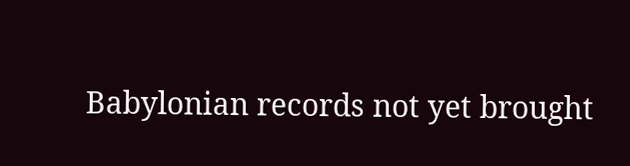Babylonian records not yet brought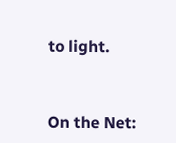to light.


On the Net: